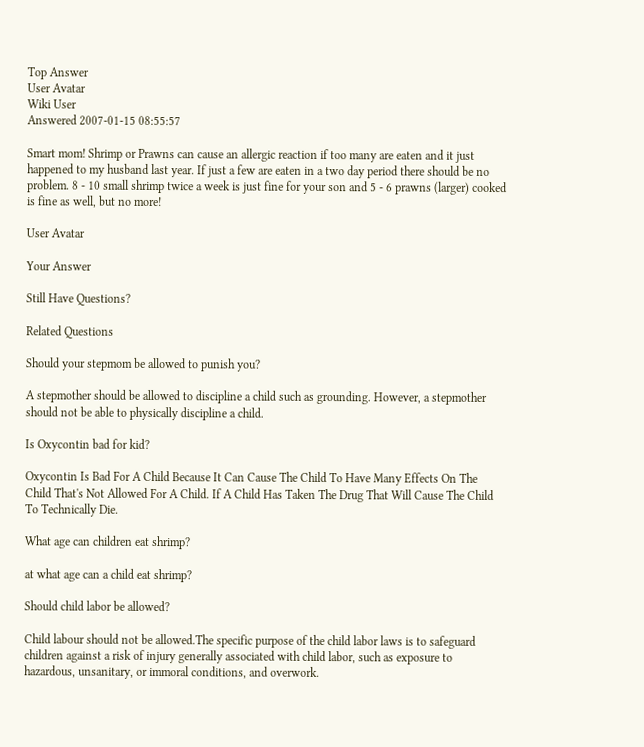Top Answer
User Avatar
Wiki User
Answered 2007-01-15 08:55:57

Smart mom! Shrimp or Prawns can cause an allergic reaction if too many are eaten and it just happened to my husband last year. If just a few are eaten in a two day period there should be no problem. 8 - 10 small shrimp twice a week is just fine for your son and 5 - 6 prawns (larger) cooked is fine as well, but no more!

User Avatar

Your Answer

Still Have Questions?

Related Questions

Should your stepmom be allowed to punish you?

A stepmother should be allowed to discipline a child such as grounding. However, a stepmother should not be able to physically discipline a child.

Is Oxycontin bad for kid?

Oxycontin Is Bad For A Child Because It Can Cause The Child To Have Many Effects On The Child That's Not Allowed For A Child. If A Child Has Taken The Drug That Will Cause The Child To Technically Die.

What age can children eat shrimp?

at what age can a child eat shrimp?

Should child labor be allowed?

Child labour should not be allowed.The specific purpose of the child labor laws is to safeguard children against a risk of injury generally associated with child labor, such as exposure to hazardous, unsanitary, or immoral conditions, and overwork.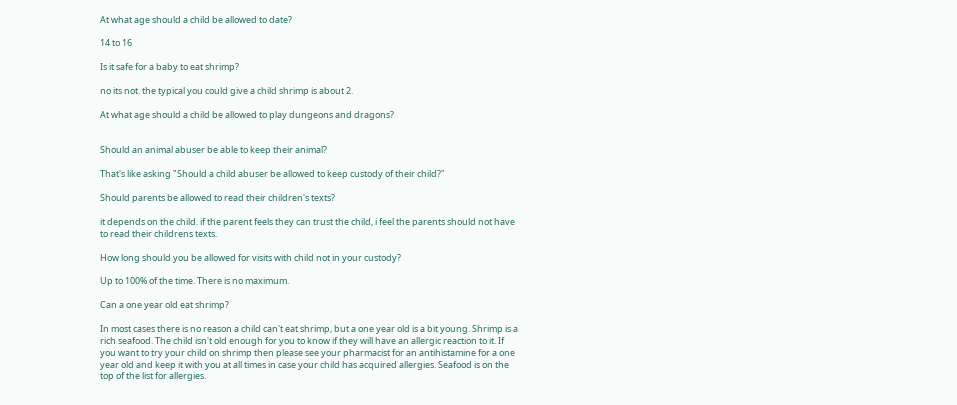At what age should a child be allowed to date?

14 to 16

Is it safe for a baby to eat shrimp?

no its not. the typical you could give a child shrimp is about 2.

At what age should a child be allowed to play dungeons and dragons?


Should an animal abuser be able to keep their animal?

That's like asking "Should a child abuser be allowed to keep custody of their child?"

Should parents be allowed to read their children's texts?

it depends on the child. if the parent feels they can trust the child, i feel the parents should not have to read their childrens texts.

How long should you be allowed for visits with child not in your custody?

Up to 100% of the time. There is no maximum.

Can a one year old eat shrimp?

In most cases there is no reason a child can't eat shrimp, but a one year old is a bit young. Shrimp is a rich seafood. The child isn't old enough for you to know if they will have an allergic reaction to it. If you want to try your child on shrimp then please see your pharmacist for an antihistamine for a one year old and keep it with you at all times in case your child has acquired allergies. Seafood is on the top of the list for allergies.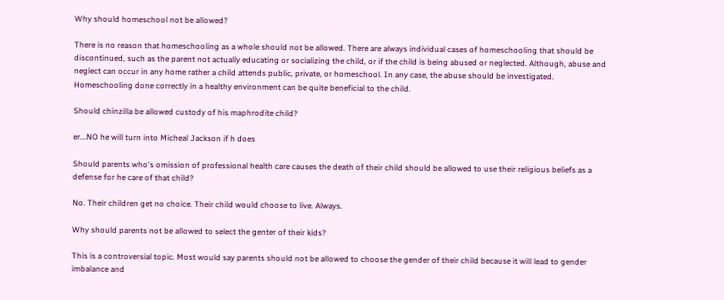Why should homeschool not be allowed?

There is no reason that homeschooling as a whole should not be allowed. There are always individual cases of homeschooling that should be discontinued, such as the parent not actually educating or socializing the child, or if the child is being abused or neglected. Although, abuse and neglect can occur in any home rather a child attends public, private, or homeschool. In any case, the abuse should be investigated. Homeschooling done correctly in a healthy environment can be quite beneficial to the child.

Should chinzilla be allowed custody of his maphrodite child?

er...NO he will turn into Micheal Jackson if h does

Should parents who's omission of professional health care causes the death of their child should be allowed to use their religious beliefs as a defense for he care of that child?

No. Their children get no choice. Their child would choose to live. Always.

Why should parents not be allowed to select the genter of their kids?

This is a controversial topic. Most would say parents should not be allowed to choose the gender of their child because it will lead to gender imbalance and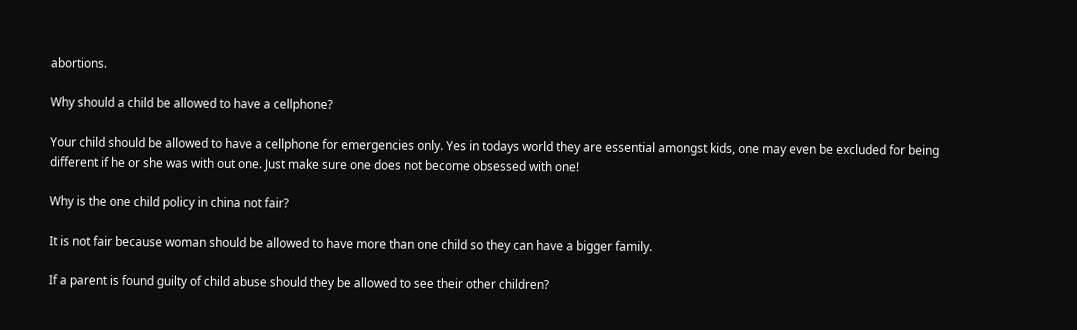abortions.

Why should a child be allowed to have a cellphone?

Your child should be allowed to have a cellphone for emergencies only. Yes in todays world they are essential amongst kids, one may even be excluded for being different if he or she was with out one. Just make sure one does not become obsessed with one!

Why is the one child policy in china not fair?

It is not fair because woman should be allowed to have more than one child so they can have a bigger family.

If a parent is found guilty of child abuse should they be allowed to see their other children?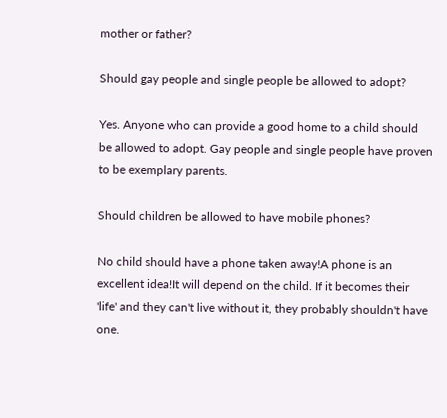mother or father?

Should gay people and single people be allowed to adopt?

Yes. Anyone who can provide a good home to a child should be allowed to adopt. Gay people and single people have proven to be exemplary parents.

Should children be allowed to have mobile phones?

No child should have a phone taken away!A phone is an excellent idea!It will depend on the child. If it becomes their 'life' and they can't live without it, they probably shouldn't have one.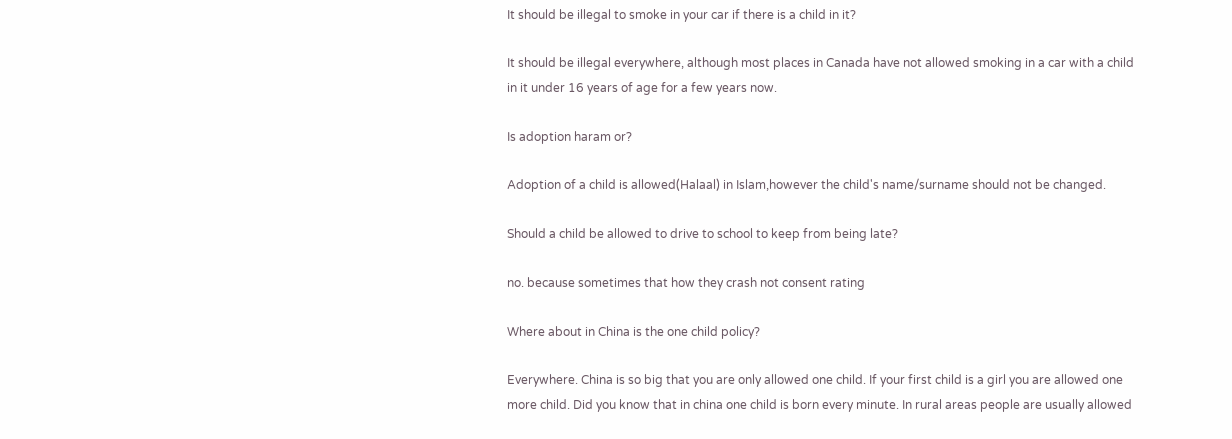It should be illegal to smoke in your car if there is a child in it?

It should be illegal everywhere, although most places in Canada have not allowed smoking in a car with a child in it under 16 years of age for a few years now.

Is adoption haram or?

Adoption of a child is allowed(Halaal) in Islam,however the child's name/surname should not be changed.

Should a child be allowed to drive to school to keep from being late?

no. because sometimes that how they crash not consent rating

Where about in China is the one child policy?

Everywhere. China is so big that you are only allowed one child. If your first child is a girl you are allowed one more child. Did you know that in china one child is born every minute. In rural areas people are usually allowed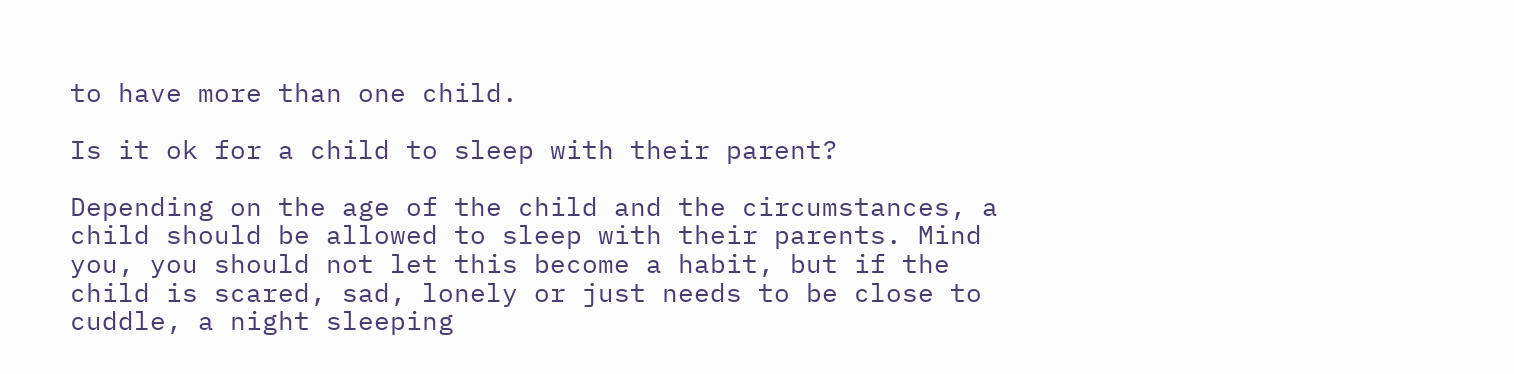to have more than one child.

Is it ok for a child to sleep with their parent?

Depending on the age of the child and the circumstances, a child should be allowed to sleep with their parents. Mind you, you should not let this become a habit, but if the child is scared, sad, lonely or just needs to be close to cuddle, a night sleeping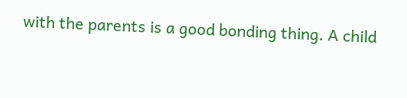with the parents is a good bonding thing. A child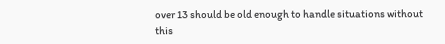over 13 should be old enough to handle situations without this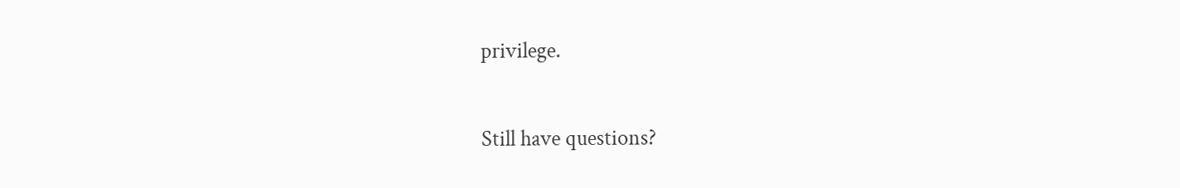privilege.

Still have questions?